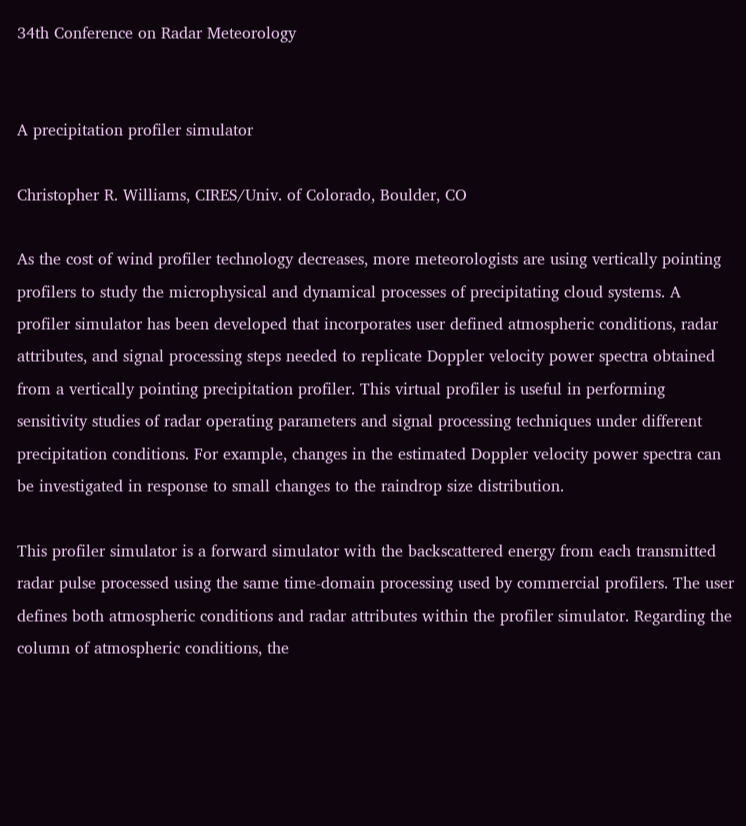34th Conference on Radar Meteorology


A precipitation profiler simulator

Christopher R. Williams, CIRES/Univ. of Colorado, Boulder, CO

As the cost of wind profiler technology decreases, more meteorologists are using vertically pointing profilers to study the microphysical and dynamical processes of precipitating cloud systems. A profiler simulator has been developed that incorporates user defined atmospheric conditions, radar attributes, and signal processing steps needed to replicate Doppler velocity power spectra obtained from a vertically pointing precipitation profiler. This virtual profiler is useful in performing sensitivity studies of radar operating parameters and signal processing techniques under different precipitation conditions. For example, changes in the estimated Doppler velocity power spectra can be investigated in response to small changes to the raindrop size distribution.

This profiler simulator is a forward simulator with the backscattered energy from each transmitted radar pulse processed using the same time-domain processing used by commercial profilers. The user defines both atmospheric conditions and radar attributes within the profiler simulator. Regarding the column of atmospheric conditions, the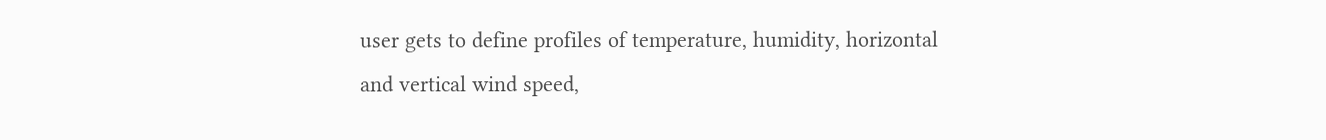user gets to define profiles of temperature, humidity, horizontal and vertical wind speed,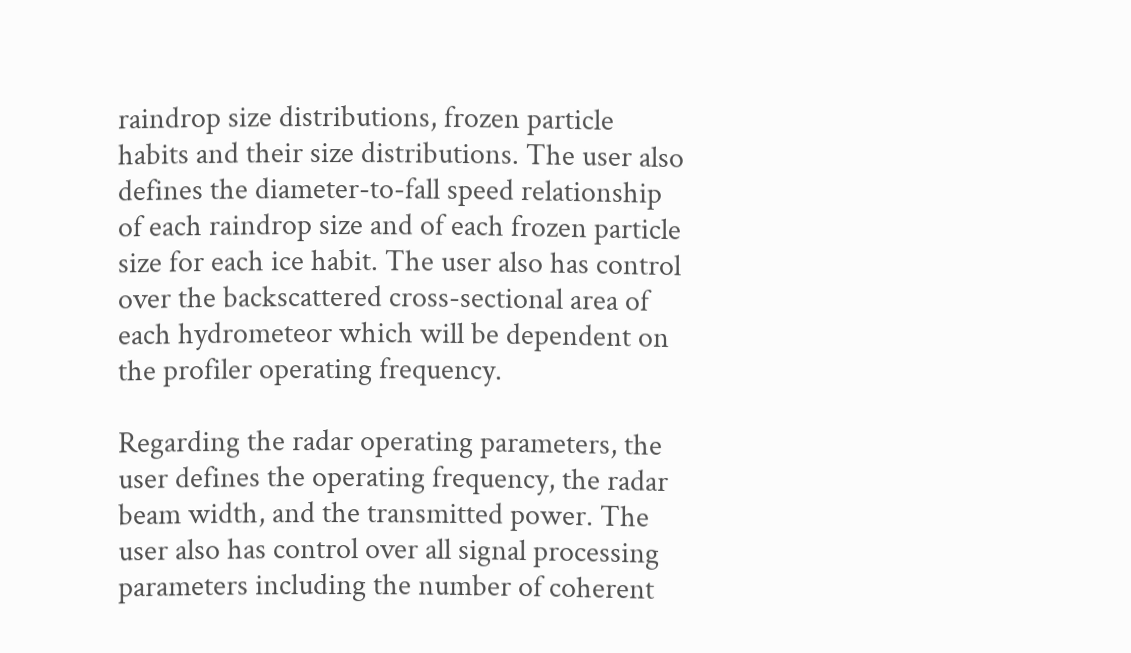raindrop size distributions, frozen particle habits and their size distributions. The user also defines the diameter-to-fall speed relationship of each raindrop size and of each frozen particle size for each ice habit. The user also has control over the backscattered cross-sectional area of each hydrometeor which will be dependent on the profiler operating frequency.

Regarding the radar operating parameters, the user defines the operating frequency, the radar beam width, and the transmitted power. The user also has control over all signal processing parameters including the number of coherent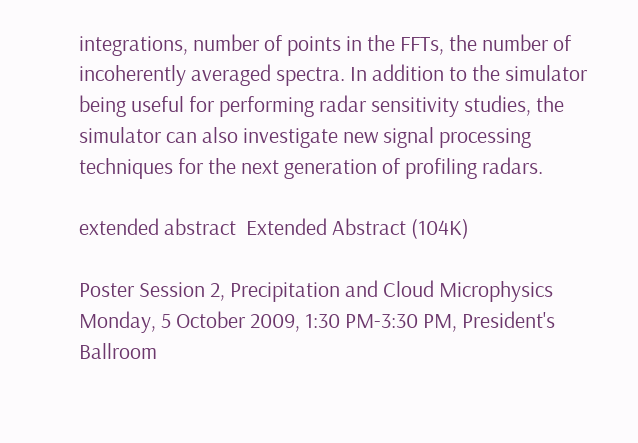integrations, number of points in the FFTs, the number of incoherently averaged spectra. In addition to the simulator being useful for performing radar sensitivity studies, the simulator can also investigate new signal processing techniques for the next generation of profiling radars.

extended abstract  Extended Abstract (104K)

Poster Session 2, Precipitation and Cloud Microphysics
Monday, 5 October 2009, 1:30 PM-3:30 PM, President's Ballroom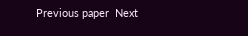Previous paper  Next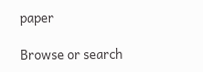paper

Browse or search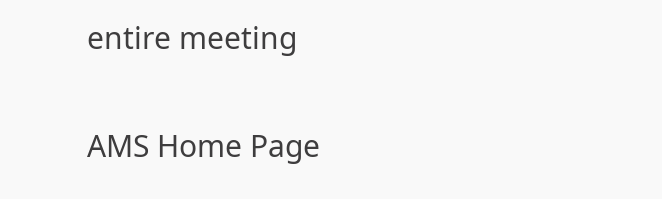entire meeting

AMS Home Page